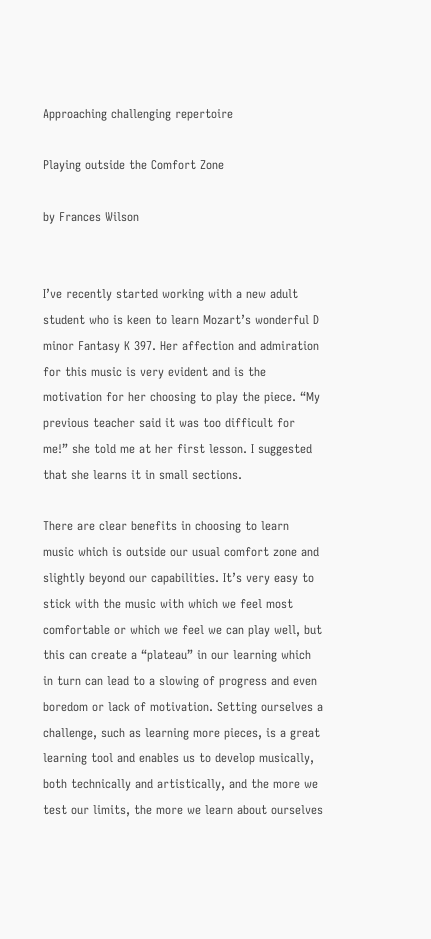Approaching challenging repertoire

Playing outside the Comfort Zone

by Frances Wilson


I’ve recently started working with a new adult student who is keen to learn Mozart’s wonderful D minor Fantasy K 397. Her affection and admiration for this music is very evident and is the motivation for her choosing to play the piece. “My previous teacher said it was too difficult for me!” she told me at her first lesson. I suggested that she learns it in small sections.

There are clear benefits in choosing to learn music which is outside our usual comfort zone and slightly beyond our capabilities. It’s very easy to stick with the music with which we feel most comfortable or which we feel we can play well, but this can create a “plateau” in our learning which in turn can lead to a slowing of progress and even boredom or lack of motivation. Setting ourselves a challenge, such as learning more pieces, is a great learning tool and enables us to develop musically, both technically and artistically, and the more we test our limits, the more we learn about ourselves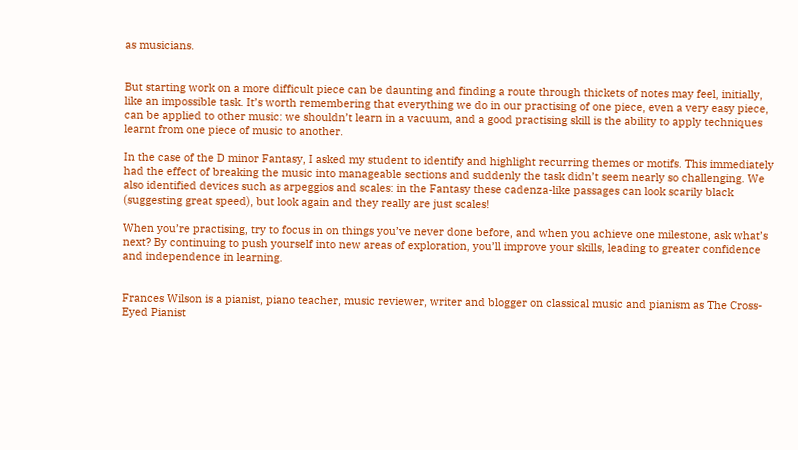as musicians.


But starting work on a more difficult piece can be daunting and finding a route through thickets of notes may feel, initially, like an impossible task. It’s worth remembering that everything we do in our practising of one piece, even a very easy piece, can be applied to other music: we shouldn’t learn in a vacuum, and a good practising skill is the ability to apply techniques learnt from one piece of music to another.

In the case of the D minor Fantasy, I asked my student to identify and highlight recurring themes or motifs. This immediately had the effect of breaking the music into manageable sections and suddenly the task didn’t seem nearly so challenging. We also identified devices such as arpeggios and scales: in the Fantasy these cadenza-like passages can look scarily black (suggesting great speed), but look again and they really are just scales!

When you’re practising, try to focus in on things you’ve never done before, and when you achieve one milestone, ask what’s next? By continuing to push yourself into new areas of exploration, you’ll improve your skills, leading to greater confidence and independence in learning.


Frances Wilson is a pianist, piano teacher, music reviewer, writer and blogger on classical music and pianism as The Cross-Eyed Pianist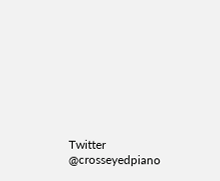Twitter @crosseyedpiano